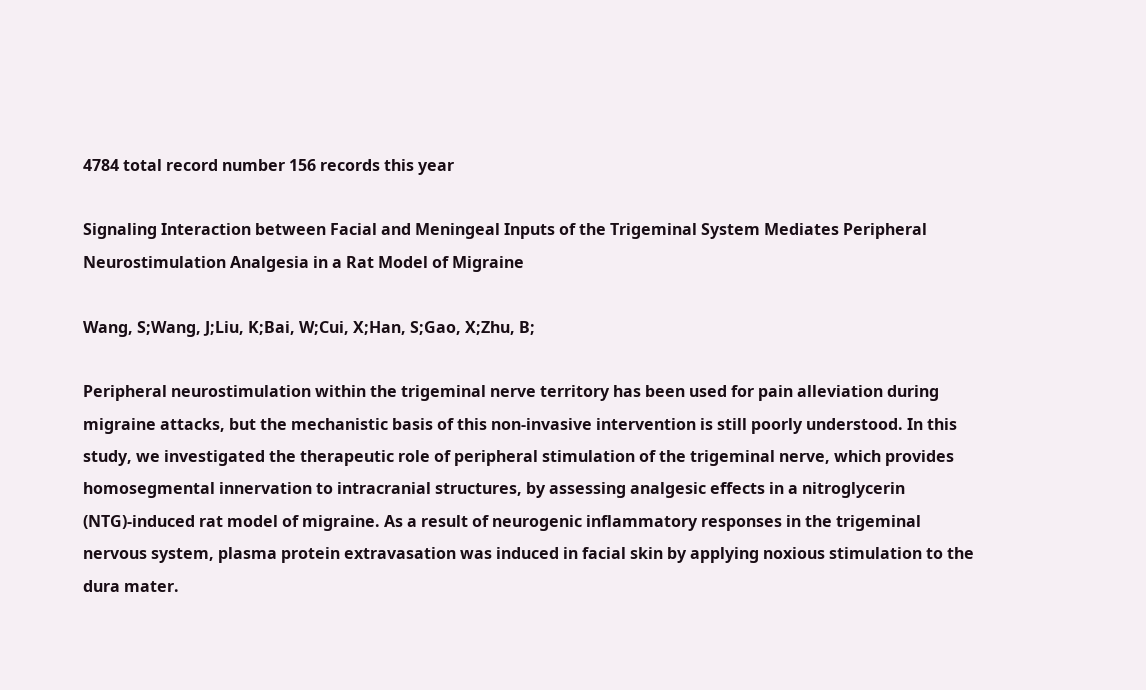4784 total record number 156 records this year

Signaling Interaction between Facial and Meningeal Inputs of the Trigeminal System Mediates Peripheral Neurostimulation Analgesia in a Rat Model of Migraine

Wang, S;Wang, J;Liu, K;Bai, W;Cui, X;Han, S;Gao, X;Zhu, B;

Peripheral neurostimulation within the trigeminal nerve territory has been used for pain alleviation during migraine attacks, but the mechanistic basis of this non-invasive intervention is still poorly understood. In this study, we investigated the therapeutic role of peripheral stimulation of the trigeminal nerve, which provides homosegmental innervation to intracranial structures, by assessing analgesic effects in a nitroglycerin (NTG)-induced rat model of migraine. As a result of neurogenic inflammatory responses in the trigeminal nervous system, plasma protein extravasation was induced in facial skin by applying noxious stimulation to the dura mater.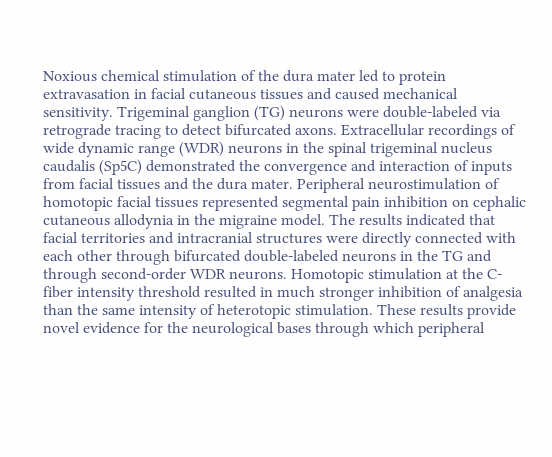Noxious chemical stimulation of the dura mater led to protein extravasation in facial cutaneous tissues and caused mechanical sensitivity. Trigeminal ganglion (TG) neurons were double-labeled via retrograde tracing to detect bifurcated axons. Extracellular recordings of wide dynamic range (WDR) neurons in the spinal trigeminal nucleus caudalis (Sp5C) demonstrated the convergence and interaction of inputs from facial tissues and the dura mater. Peripheral neurostimulation of homotopic facial tissues represented segmental pain inhibition on cephalic cutaneous allodynia in the migraine model. The results indicated that facial territories and intracranial structures were directly connected with each other through bifurcated double-labeled neurons in the TG and through second-order WDR neurons. Homotopic stimulation at the C-fiber intensity threshold resulted in much stronger inhibition of analgesia than the same intensity of heterotopic stimulation. These results provide novel evidence for the neurological bases through which peripheral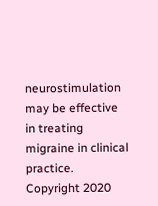neurostimulation may be effective in treating migraine in clinical practice. Copyright 2020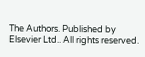The Authors. Published by Elsevier Ltd.. All rights reserved.